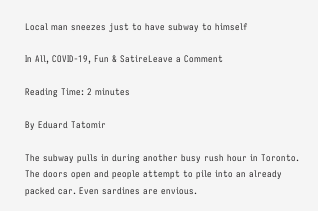Local man sneezes just to have subway to himself

In All, COVID-19, Fun & SatireLeave a Comment

Reading Time: 2 minutes

By Eduard Tatomir

The subway pulls in during another busy rush hour in Toronto. The doors open and people attempt to pile into an already packed car. Even sardines are envious.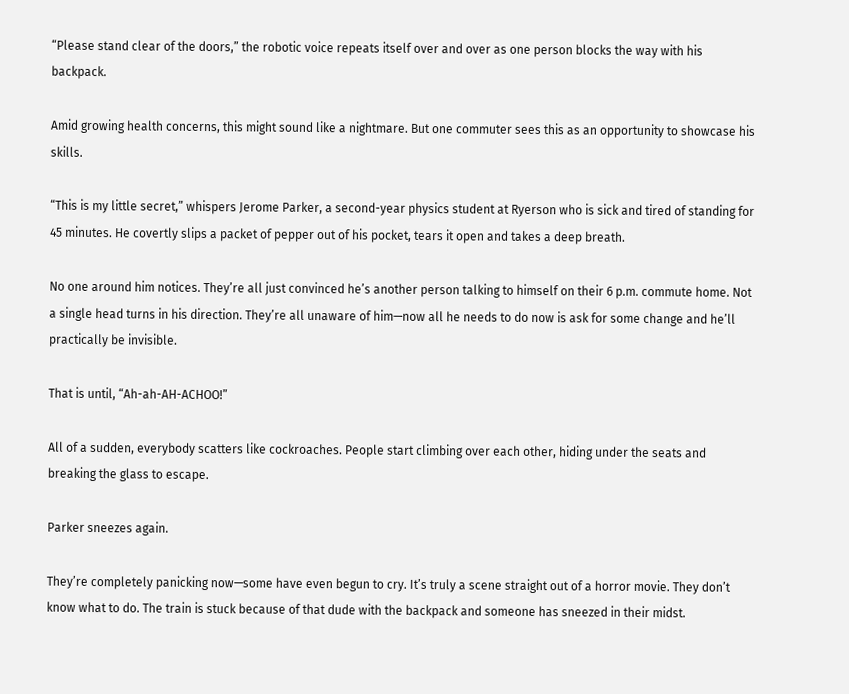“Please stand clear of the doors,” the robotic voice repeats itself over and over as one person blocks the way with his backpack.

Amid growing health concerns, this might sound like a nightmare. But one commuter sees this as an opportunity to showcase his skills.

“This is my little secret,” whispers Jerome Parker, a second-year physics student at Ryerson who is sick and tired of standing for 45 minutes. He covertly slips a packet of pepper out of his pocket, tears it open and takes a deep breath.

No one around him notices. They’re all just convinced he’s another person talking to himself on their 6 p.m. commute home. Not a single head turns in his direction. They’re all unaware of him—now all he needs to do now is ask for some change and he’ll practically be invisible.

That is until, “Ah-ah-AH-ACHOO!”

All of a sudden, everybody scatters like cockroaches. People start climbing over each other, hiding under the seats and breaking the glass to escape.

Parker sneezes again.

They’re completely panicking now—some have even begun to cry. It’s truly a scene straight out of a horror movie. They don’t know what to do. The train is stuck because of that dude with the backpack and someone has sneezed in their midst.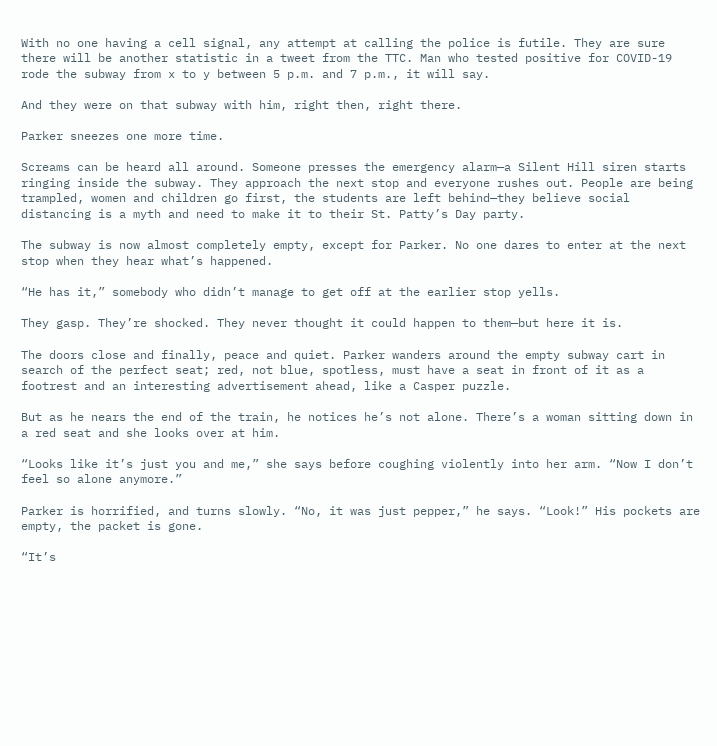With no one having a cell signal, any attempt at calling the police is futile. They are sure there will be another statistic in a tweet from the TTC. Man who tested positive for COVID-19 rode the subway from x to y between 5 p.m. and 7 p.m., it will say.

And they were on that subway with him, right then, right there.

Parker sneezes one more time.

Screams can be heard all around. Someone presses the emergency alarm—a Silent Hill siren starts ringing inside the subway. They approach the next stop and everyone rushes out. People are being trampled, women and children go first, the students are left behind—they believe social distancing is a myth and need to make it to their St. Patty’s Day party.

The subway is now almost completely empty, except for Parker. No one dares to enter at the next stop when they hear what’s happened.

“He has it,” somebody who didn’t manage to get off at the earlier stop yells.

They gasp. They’re shocked. They never thought it could happen to them—but here it is.

The doors close and finally, peace and quiet. Parker wanders around the empty subway cart in search of the perfect seat; red, not blue, spotless, must have a seat in front of it as a footrest and an interesting advertisement ahead, like a Casper puzzle.

But as he nears the end of the train, he notices he’s not alone. There’s a woman sitting down in a red seat and she looks over at him.

“Looks like it’s just you and me,” she says before coughing violently into her arm. “Now I don’t feel so alone anymore.”

Parker is horrified, and turns slowly. “No, it was just pepper,” he says. “Look!” His pockets are empty, the packet is gone.

“It’s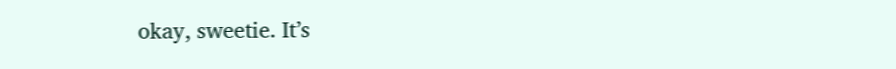okay, sweetie. It’s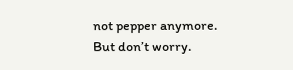not pepper anymore. But don’t worry.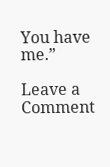You have me.”

Leave a Comment